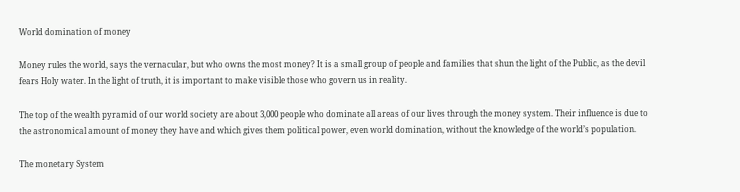World domination of money

Money rules the world, says the vernacular, but who owns the most money? It is a small group of people and families that shun the light of the Public, as the devil fears Holy water. In the light of truth, it is important to make visible those who govern us in reality.

The top of the wealth pyramid of our world society are about 3,000 people who dominate all areas of our lives through the money system. Their influence is due to the astronomical amount of money they have and which gives them political power, even world domination, without the knowledge of the world’s population.

The monetary System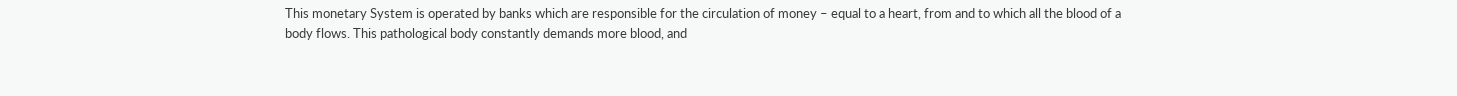This monetary System is operated by banks which are responsible for the circulation of money – equal to a heart, from and to which all the blood of a body flows. This pathological body constantly demands more blood, and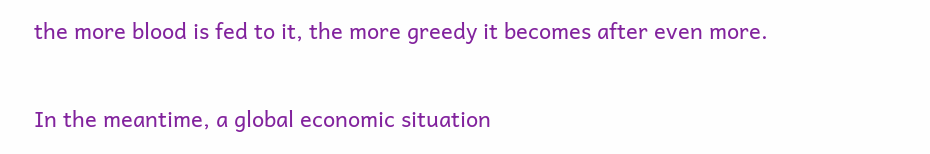the more blood is fed to it, the more greedy it becomes after even more.

In the meantime, a global economic situation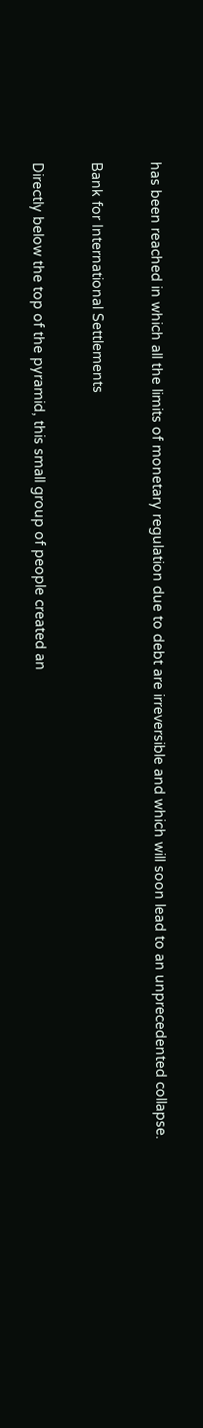has been reached in which all the limits of monetary regulation due to debt are irreversible and which will soon lead to an unprecedented collapse.

Bank for International Settlements

Directly below the top of the pyramid, this small group of people created an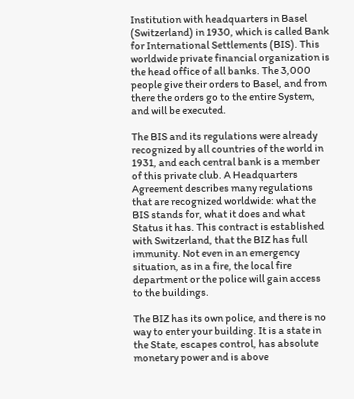Institution with headquarters in Basel (Switzerland) in 1930, which is called Bank for International Settlements (BIS). This worldwide private financial organization is the head office of all banks. The 3,000 people give their orders to Basel, and from there the orders go to the entire System, and will be executed.

The BIS and its regulations were already recognized by all countries of the world in 1931, and each central bank is a member of this private club. A Headquarters Agreement describes many regulations that are recognized worldwide: what the BIS stands for, what it does and what Status it has. This contract is established with Switzerland, that the BIZ has full immunity. Not even in an emergency situation, as in a fire, the local fire department or the police will gain access to the buildings.

The BIZ has its own police, and there is no way to enter your building. It is a state in the State, escapes control, has absolute monetary power and is above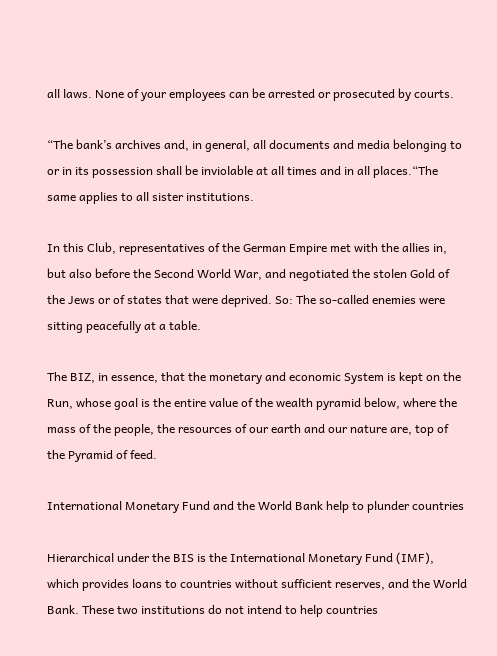all laws. None of your employees can be arrested or prosecuted by courts.

“The bank’s archives and, in general, all documents and media belonging to or in its possession shall be inviolable at all times and in all places.“The same applies to all sister institutions.

In this Club, representatives of the German Empire met with the allies in, but also before the Second World War, and negotiated the stolen Gold of the Jews or of states that were deprived. So: The so-called enemies were sitting peacefully at a table.

The BIZ, in essence, that the monetary and economic System is kept on the Run, whose goal is the entire value of the wealth pyramid below, where the mass of the people, the resources of our earth and our nature are, top of the Pyramid of feed.

International Monetary Fund and the World Bank help to plunder countries

Hierarchical under the BIS is the International Monetary Fund (IMF), which provides loans to countries without sufficient reserves, and the World Bank. These two institutions do not intend to help countries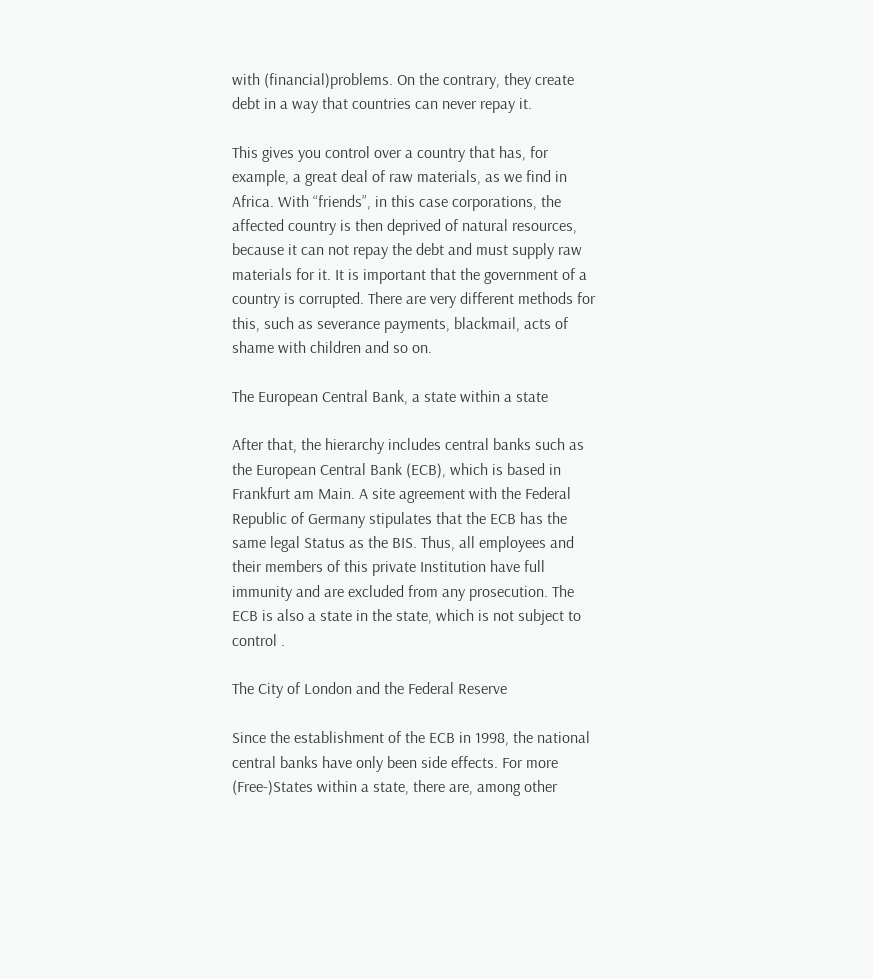with (financial)problems. On the contrary, they create debt in a way that countries can never repay it.

This gives you control over a country that has, for example, a great deal of raw materials, as we find in Africa. With “friends”, in this case corporations, the affected country is then deprived of natural resources, because it can not repay the debt and must supply raw materials for it. It is important that the government of a country is corrupted. There are very different methods for this, such as severance payments, blackmail, acts of shame with children and so on.

The European Central Bank, a state within a state

After that, the hierarchy includes central banks such as the European Central Bank (ECB), which is based in Frankfurt am Main. A site agreement with the Federal Republic of Germany stipulates that the ECB has the same legal Status as the BIS. Thus, all employees and their members of this private Institution have full immunity and are excluded from any prosecution. The ECB is also a state in the state, which is not subject to control .

The City of London and the Federal Reserve

Since the establishment of the ECB in 1998, the national central banks have only been side effects. For more (Free-)States within a state, there are, among other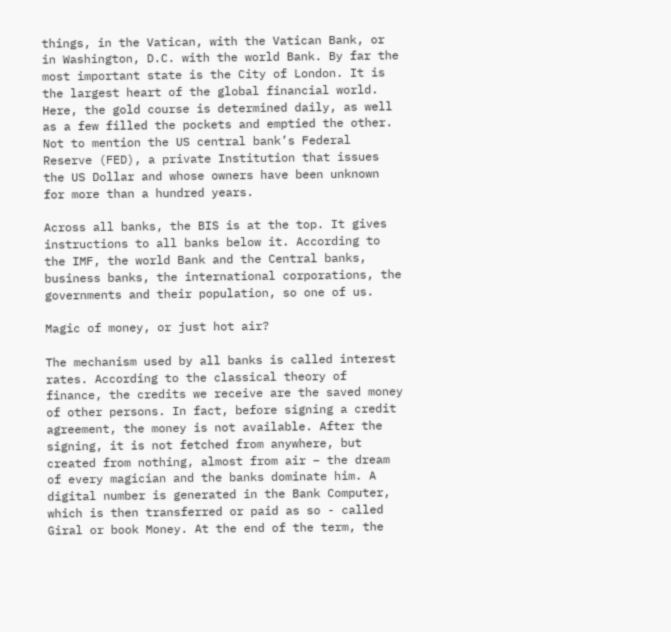things, in the Vatican, with the Vatican Bank, or in Washington, D.C. with the world Bank. By far the most important state is the City of London. It is the largest heart of the global financial world. Here, the gold course is determined daily, as well as a few filled the pockets and emptied the other. Not to mention the US central bank’s Federal Reserve (FED), a private Institution that issues the US Dollar and whose owners have been unknown for more than a hundred years.

Across all banks, the BIS is at the top. It gives instructions to all banks below it. According to the IMF, the world Bank and the Central banks, business banks, the international corporations, the governments and their population, so one of us.

Magic of money, or just hot air?

The mechanism used by all banks is called interest rates. According to the classical theory of finance, the credits we receive are the saved money of other persons. In fact, before signing a credit agreement, the money is not available. After the signing, it is not fetched from anywhere, but created from nothing, almost from air – the dream of every magician and the banks dominate him. A digital number is generated in the Bank Computer, which is then transferred or paid as so - called Giral or book Money. At the end of the term, the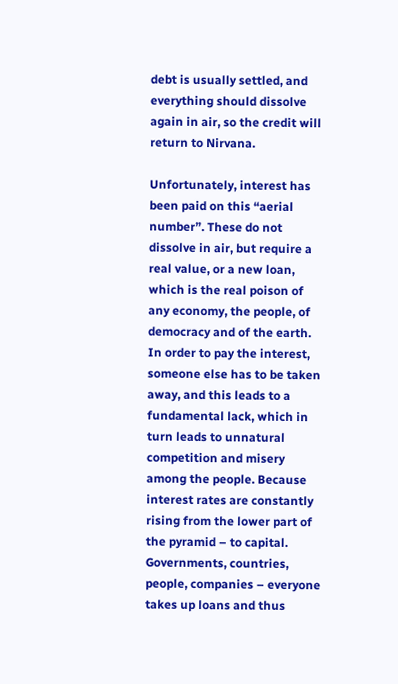debt is usually settled, and everything should dissolve again in air, so the credit will return to Nirvana.

Unfortunately, interest has been paid on this “aerial number”. These do not dissolve in air, but require a real value, or a new loan, which is the real poison of any economy, the people, of democracy and of the earth. In order to pay the interest, someone else has to be taken away, and this leads to a fundamental lack, which in turn leads to unnatural competition and misery among the people. Because interest rates are constantly rising from the lower part of the pyramid – to capital. Governments, countries, people, companies – everyone takes up loans and thus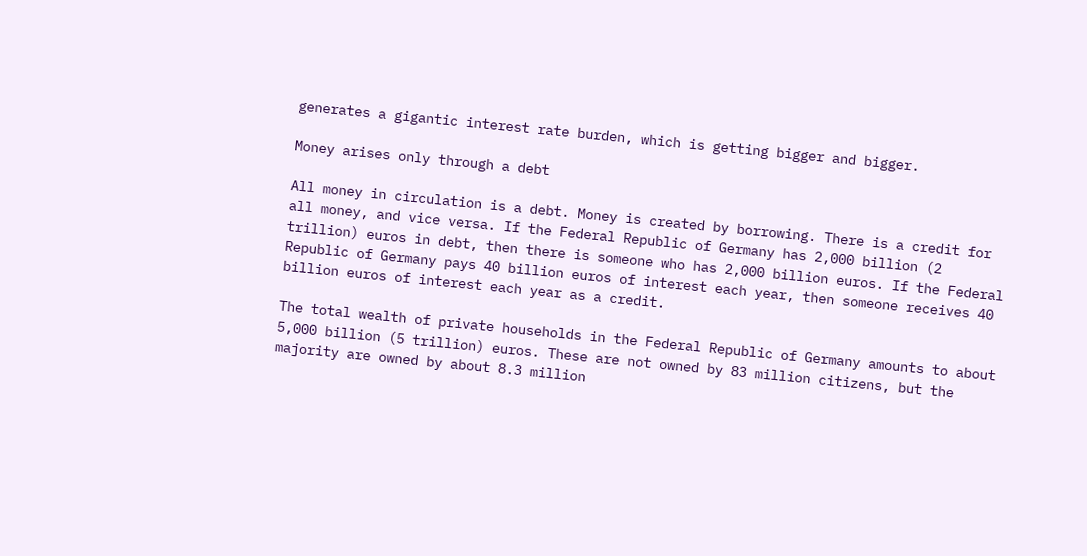generates a gigantic interest rate burden, which is getting bigger and bigger.

Money arises only through a debt

All money in circulation is a debt. Money is created by borrowing. There is a credit for all money, and vice versa. If the Federal Republic of Germany has 2,000 billion (2 trillion) euros in debt, then there is someone who has 2,000 billion euros. If the Federal Republic of Germany pays 40 billion euros of interest each year, then someone receives 40 billion euros of interest each year as a credit.

The total wealth of private households in the Federal Republic of Germany amounts to about 5,000 billion (5 trillion) euros. These are not owned by 83 million citizens, but the majority are owned by about 8.3 million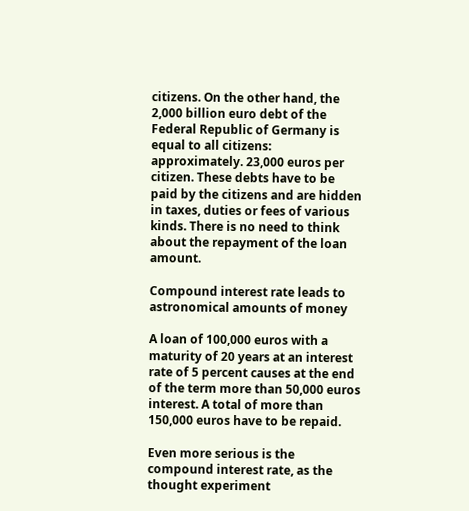citizens. On the other hand, the 2,000 billion euro debt of the Federal Republic of Germany is equal to all citizens: approximately. 23,000 euros per citizen. These debts have to be paid by the citizens and are hidden in taxes, duties or fees of various kinds. There is no need to think about the repayment of the loan amount.

Compound interest rate leads to astronomical amounts of money

A loan of 100,000 euros with a maturity of 20 years at an interest rate of 5 percent causes at the end of the term more than 50,000 euros interest. A total of more than 150,000 euros have to be repaid.

Even more serious is the compound interest rate, as the thought experiment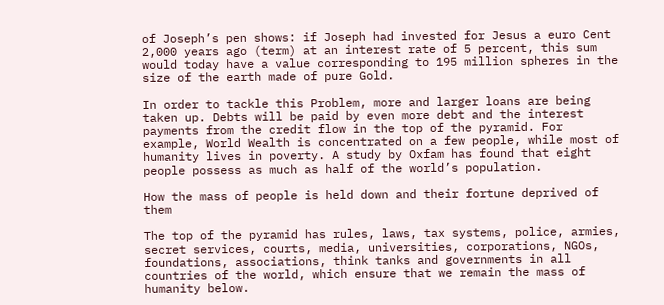of Joseph’s pen shows: if Joseph had invested for Jesus a euro Cent 2,000 years ago (term) at an interest rate of 5 percent, this sum would today have a value corresponding to 195 million spheres in the size of the earth made of pure Gold.

In order to tackle this Problem, more and larger loans are being taken up. Debts will be paid by even more debt and the interest payments from the credit flow in the top of the pyramid. For example, World Wealth is concentrated on a few people, while most of humanity lives in poverty. A study by Oxfam has found that eight people possess as much as half of the world’s population.

How the mass of people is held down and their fortune deprived of them

The top of the pyramid has rules, laws, tax systems, police, armies, secret services, courts, media, universities, corporations, NGOs, foundations, associations, think tanks and governments in all countries of the world, which ensure that we remain the mass of humanity below.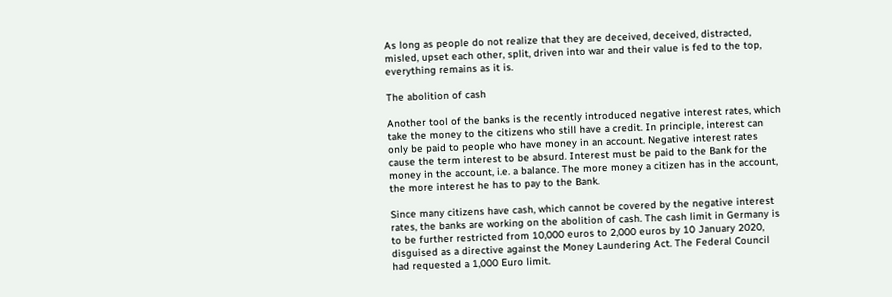As long as people do not realize that they are deceived, deceived, distracted, misled, upset each other, split, driven into war and their value is fed to the top, everything remains as it is.

The abolition of cash

Another tool of the banks is the recently introduced negative interest rates, which take the money to the citizens who still have a credit. In principle, interest can only be paid to people who have money in an account. Negative interest rates cause the term interest to be absurd. Interest must be paid to the Bank for the money in the account, i.e. a balance. The more money a citizen has in the account, the more interest he has to pay to the Bank.

Since many citizens have cash, which cannot be covered by the negative interest rates, the banks are working on the abolition of cash. The cash limit in Germany is to be further restricted from 10,000 euros to 2,000 euros by 10 January 2020, disguised as a directive against the Money Laundering Act. The Federal Council had requested a 1,000 Euro limit.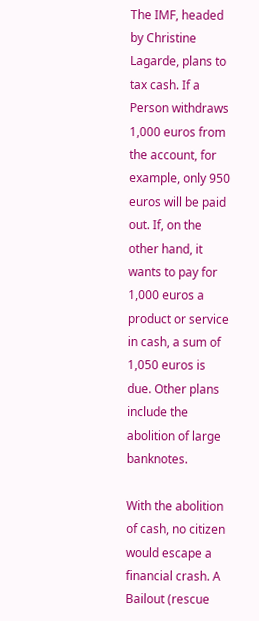The IMF, headed by Christine Lagarde, plans to tax cash. If a Person withdraws 1,000 euros from the account, for example, only 950 euros will be paid out. If, on the other hand, it wants to pay for 1,000 euros a product or service in cash, a sum of 1,050 euros is due. Other plans include the abolition of large banknotes.

With the abolition of cash, no citizen would escape a financial crash. A Bailout (rescue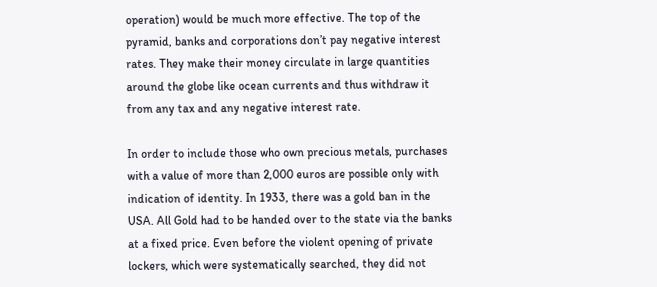operation) would be much more effective. The top of the pyramid, banks and corporations don’t pay negative interest rates. They make their money circulate in large quantities around the globe like ocean currents and thus withdraw it from any tax and any negative interest rate.

In order to include those who own precious metals, purchases with a value of more than 2,000 euros are possible only with indication of identity. In 1933, there was a gold ban in the USA. All Gold had to be handed over to the state via the banks at a fixed price. Even before the violent opening of private lockers, which were systematically searched, they did not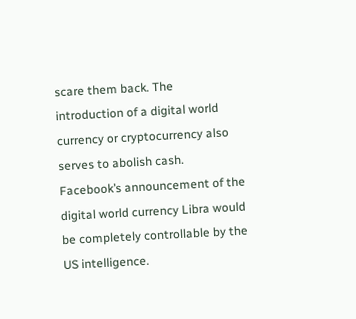scare them back. The introduction of a digital world currency or cryptocurrency also serves to abolish cash. Facebook’s announcement of the digital world currency Libra would be completely controllable by the US intelligence.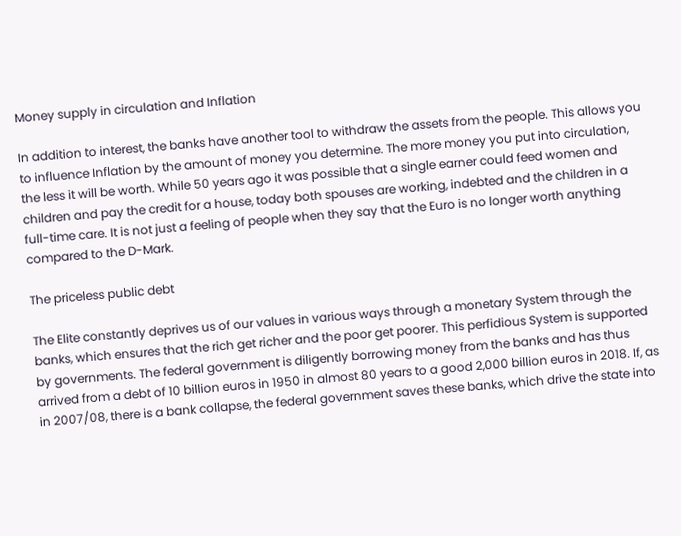Money supply in circulation and Inflation

In addition to interest, the banks have another tool to withdraw the assets from the people. This allows you to influence Inflation by the amount of money you determine. The more money you put into circulation, the less it will be worth. While 50 years ago it was possible that a single earner could feed women and children and pay the credit for a house, today both spouses are working, indebted and the children in a full-time care. It is not just a feeling of people when they say that the Euro is no longer worth anything compared to the D-Mark.

The priceless public debt

The Elite constantly deprives us of our values in various ways through a monetary System through the banks, which ensures that the rich get richer and the poor get poorer. This perfidious System is supported by governments. The federal government is diligently borrowing money from the banks and has thus arrived from a debt of 10 billion euros in 1950 in almost 80 years to a good 2,000 billion euros in 2018. If, as in 2007/08, there is a bank collapse, the federal government saves these banks, which drive the state into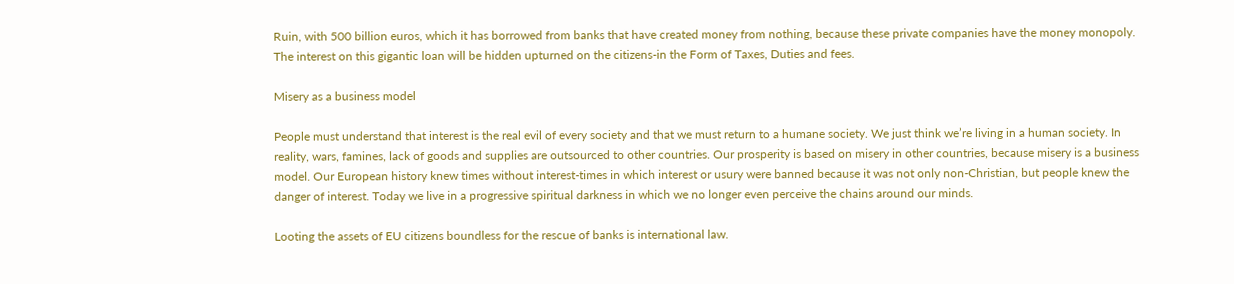Ruin, with 500 billion euros, which it has borrowed from banks that have created money from nothing, because these private companies have the money monopoly. The interest on this gigantic loan will be hidden upturned on the citizens-in the Form of Taxes, Duties and fees.

Misery as a business model

People must understand that interest is the real evil of every society and that we must return to a humane society. We just think we’re living in a human society. In reality, wars, famines, lack of goods and supplies are outsourced to other countries. Our prosperity is based on misery in other countries, because misery is a business model. Our European history knew times without interest-times in which interest or usury were banned because it was not only non-Christian, but people knew the danger of interest. Today we live in a progressive spiritual darkness in which we no longer even perceive the chains around our minds.

Looting the assets of EU citizens boundless for the rescue of banks is international law.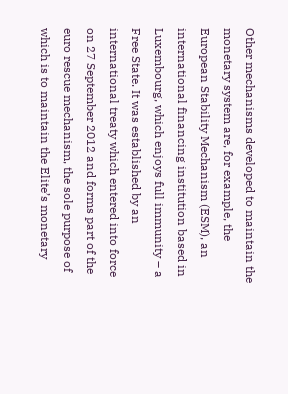Other mechanisms developed to maintain the monetary system are, for example, the European Stability Mechanism (ESM), an international financing institution based in Luxembourg, which enjoys full immunity – a Free State. It was established by an international treaty which entered into force on 27 September 2012 and forms part of the euro rescue mechanism, the sole purpose of which is to maintain the Elite’s monetary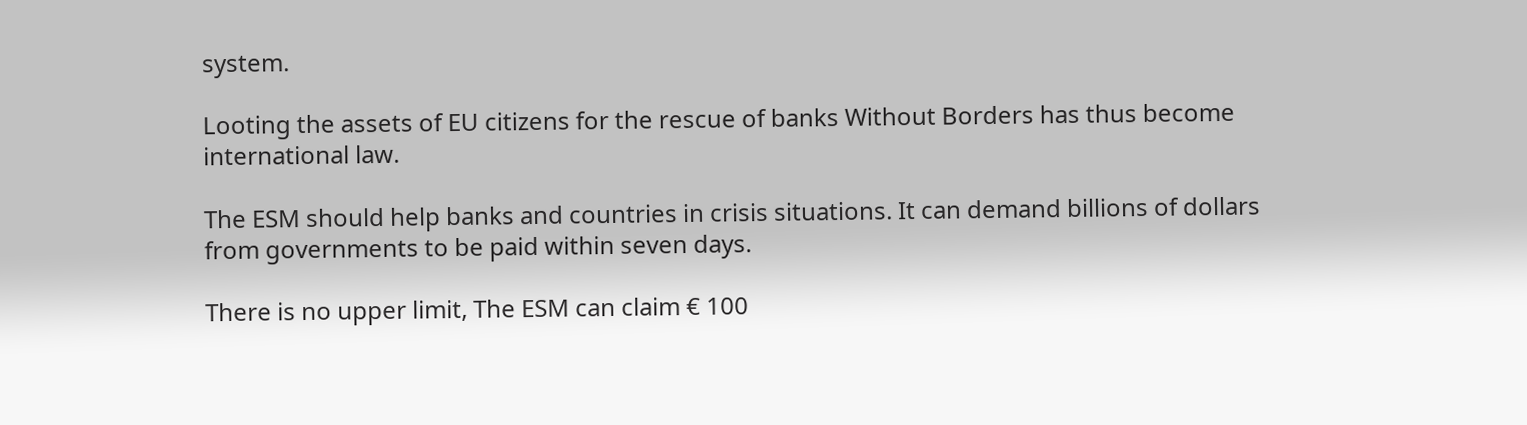system.

Looting the assets of EU citizens for the rescue of banks Without Borders has thus become international law.

The ESM should help banks and countries in crisis situations. It can demand billions of dollars from governments to be paid within seven days.

There is no upper limit, The ESM can claim € 100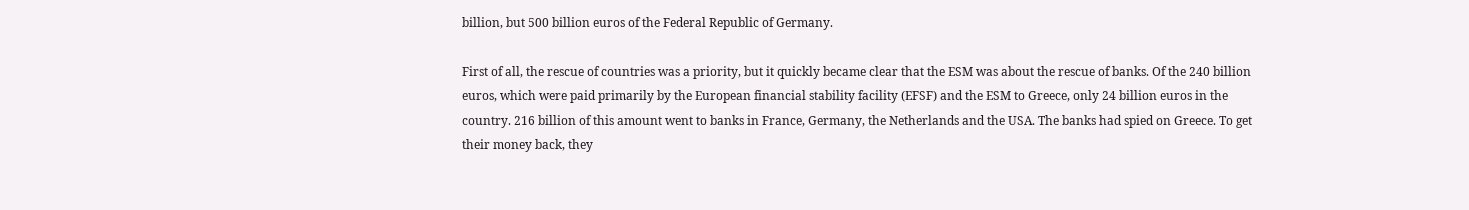billion, but 500 billion euros of the Federal Republic of Germany.

First of all, the rescue of countries was a priority, but it quickly became clear that the ESM was about the rescue of banks. Of the 240 billion euros, which were paid primarily by the European financial stability facility (EFSF) and the ESM to Greece, only 24 billion euros in the country. 216 billion of this amount went to banks in France, Germany, the Netherlands and the USA. The banks had spied on Greece. To get their money back, they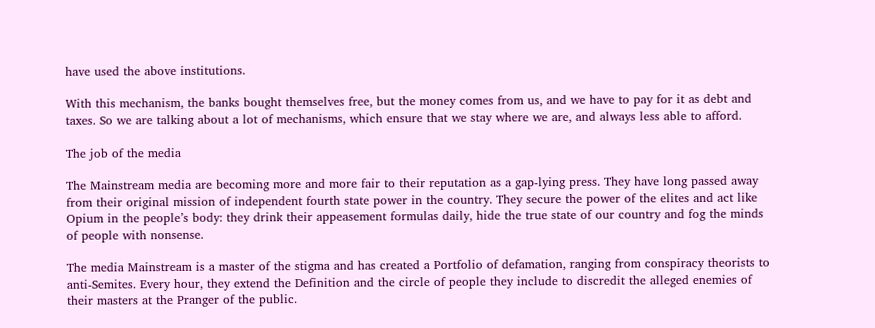have used the above institutions.

With this mechanism, the banks bought themselves free, but the money comes from us, and we have to pay for it as debt and taxes. So we are talking about a lot of mechanisms, which ensure that we stay where we are, and always less able to afford.

The job of the media

The Mainstream media are becoming more and more fair to their reputation as a gap-lying press. They have long passed away from their original mission of independent fourth state power in the country. They secure the power of the elites and act like Opium in the people’s body: they drink their appeasement formulas daily, hide the true state of our country and fog the minds of people with nonsense.

The media Mainstream is a master of the stigma and has created a Portfolio of defamation, ranging from conspiracy theorists to anti-Semites. Every hour, they extend the Definition and the circle of people they include to discredit the alleged enemies of their masters at the Pranger of the public.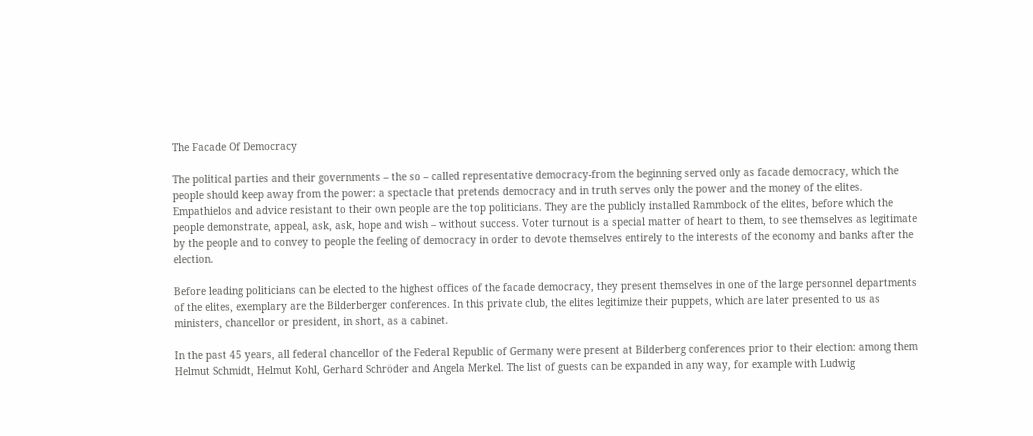The Facade Of Democracy

The political parties and their governments – the so – called representative democracy-from the beginning served only as facade democracy, which the people should keep away from the power: a spectacle that pretends democracy and in truth serves only the power and the money of the elites. Empathielos and advice resistant to their own people are the top politicians. They are the publicly installed Rammbock of the elites, before which the people demonstrate, appeal, ask, ask, hope and wish – without success. Voter turnout is a special matter of heart to them, to see themselves as legitimate by the people and to convey to people the feeling of democracy in order to devote themselves entirely to the interests of the economy and banks after the election.

Before leading politicians can be elected to the highest offices of the facade democracy, they present themselves in one of the large personnel departments of the elites, exemplary are the Bilderberger conferences. In this private club, the elites legitimize their puppets, which are later presented to us as ministers, chancellor or president, in short, as a cabinet.

In the past 45 years, all federal chancellor of the Federal Republic of Germany were present at Bilderberg conferences prior to their election: among them Helmut Schmidt, Helmut Kohl, Gerhard Schröder and Angela Merkel. The list of guests can be expanded in any way, for example with Ludwig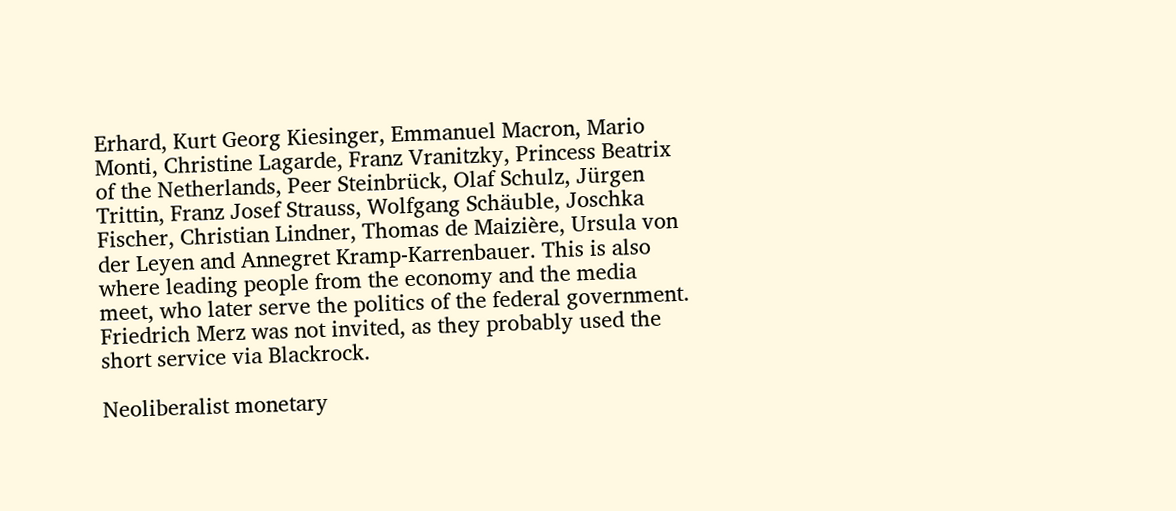Erhard, Kurt Georg Kiesinger, Emmanuel Macron, Mario Monti, Christine Lagarde, Franz Vranitzky, Princess Beatrix of the Netherlands, Peer Steinbrück, Olaf Schulz, Jürgen Trittin, Franz Josef Strauss, Wolfgang Schäuble, Joschka Fischer, Christian Lindner, Thomas de Maizière, Ursula von der Leyen and Annegret Kramp-Karrenbauer. This is also where leading people from the economy and the media meet, who later serve the politics of the federal government. Friedrich Merz was not invited, as they probably used the short service via Blackrock.

Neoliberalist monetary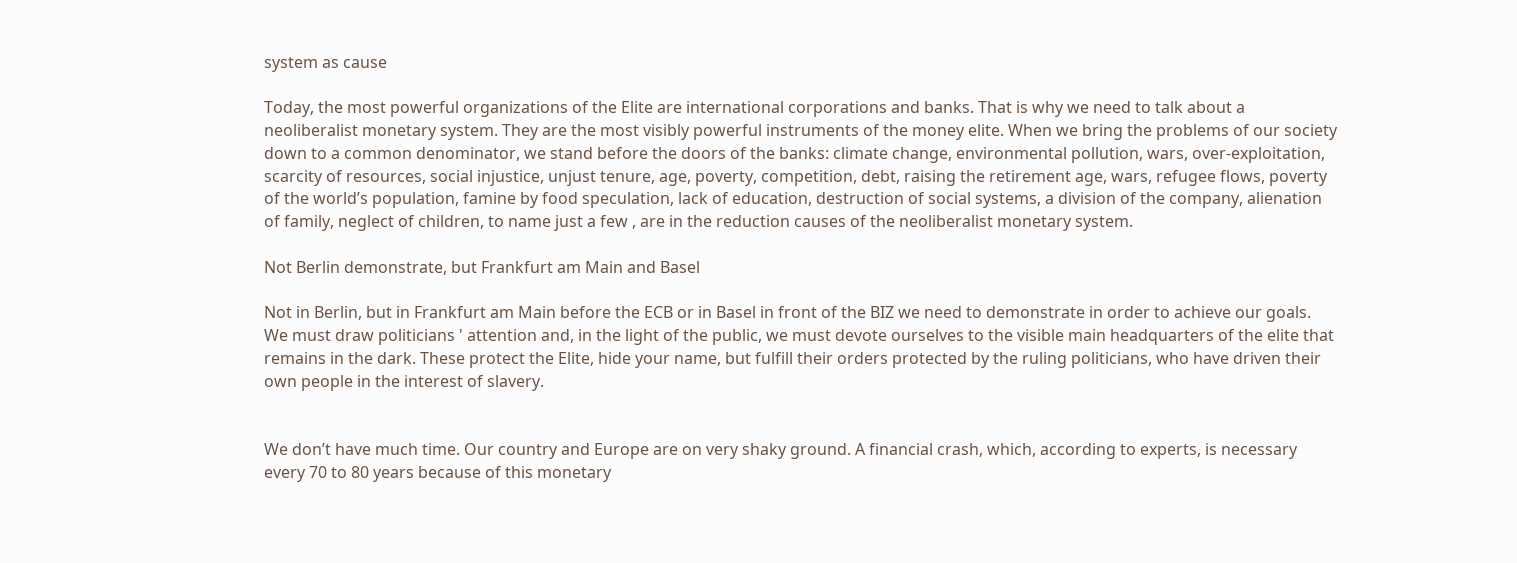system as cause

Today, the most powerful organizations of the Elite are international corporations and banks. That is why we need to talk about a neoliberalist monetary system. They are the most visibly powerful instruments of the money elite. When we bring the problems of our society down to a common denominator, we stand before the doors of the banks: climate change, environmental pollution, wars, over-exploitation, scarcity of resources, social injustice, unjust tenure, age, poverty, competition, debt, raising the retirement age, wars, refugee flows, poverty of the world’s population, famine by food speculation, lack of education, destruction of social systems, a division of the company, alienation of family, neglect of children, to name just a few , are in the reduction causes of the neoliberalist monetary system.

Not Berlin demonstrate, but Frankfurt am Main and Basel

Not in Berlin, but in Frankfurt am Main before the ECB or in Basel in front of the BIZ we need to demonstrate in order to achieve our goals. We must draw politicians ' attention and, in the light of the public, we must devote ourselves to the visible main headquarters of the elite that remains in the dark. These protect the Elite, hide your name, but fulfill their orders protected by the ruling politicians, who have driven their own people in the interest of slavery.


We don’t have much time. Our country and Europe are on very shaky ground. A financial crash, which, according to experts, is necessary every 70 to 80 years because of this monetary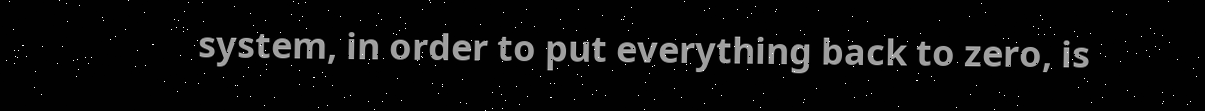system, in order to put everything back to zero, is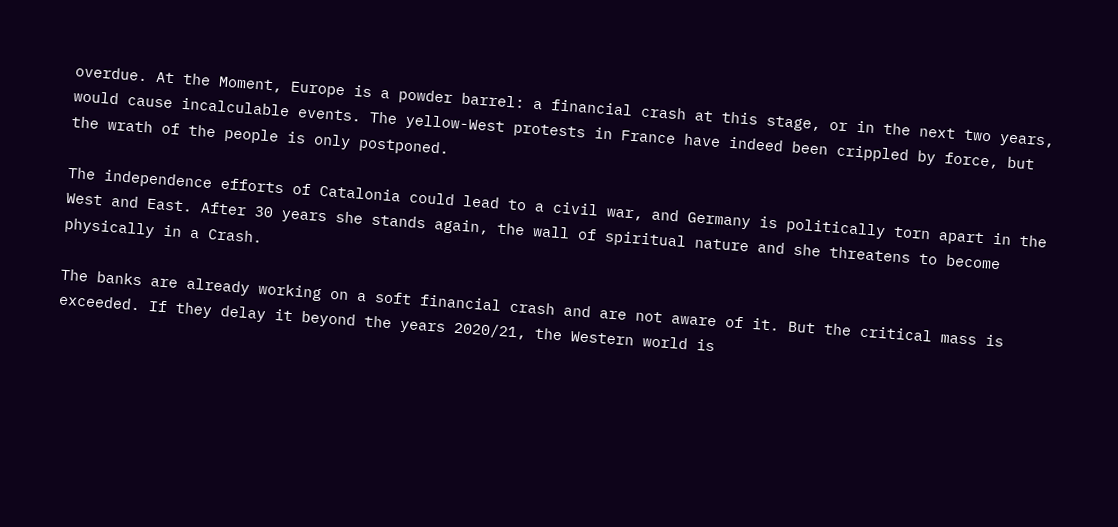overdue. At the Moment, Europe is a powder barrel: a financial crash at this stage, or in the next two years, would cause incalculable events. The yellow-West protests in France have indeed been crippled by force, but the wrath of the people is only postponed.

The independence efforts of Catalonia could lead to a civil war, and Germany is politically torn apart in the West and East. After 30 years she stands again, the wall of spiritual nature and she threatens to become physically in a Crash.

The banks are already working on a soft financial crash and are not aware of it. But the critical mass is exceeded. If they delay it beyond the years 2020/21, the Western world is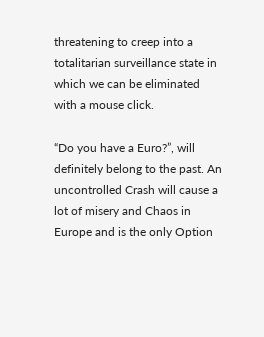threatening to creep into a totalitarian surveillance state in which we can be eliminated with a mouse click.

“Do you have a Euro?”, will definitely belong to the past. An uncontrolled Crash will cause a lot of misery and Chaos in Europe and is the only Option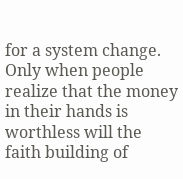for a system change. Only when people realize that the money in their hands is worthless will the faith building of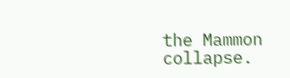the Mammon collapse.